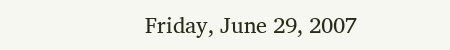Friday, June 29, 2007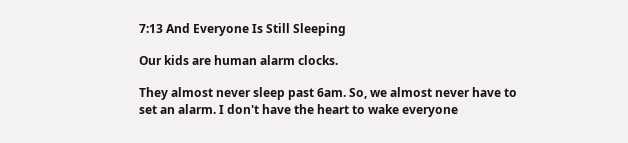7:13 And Everyone Is Still Sleeping

Our kids are human alarm clocks.

They almost never sleep past 6am. So, we almost never have to set an alarm. I don't have the heart to wake everyone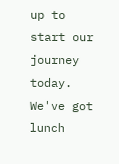up to start our journey today. We've got lunch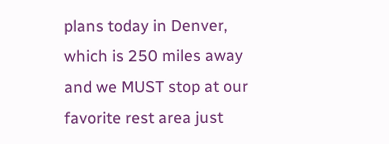plans today in Denver, which is 250 miles away and we MUST stop at our favorite rest area just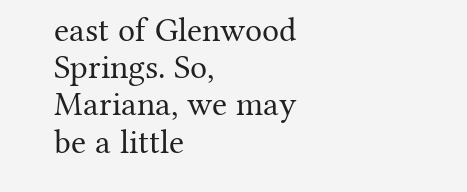east of Glenwood Springs. So, Mariana, we may be a little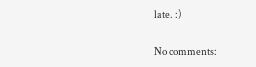late. :)

No comments: